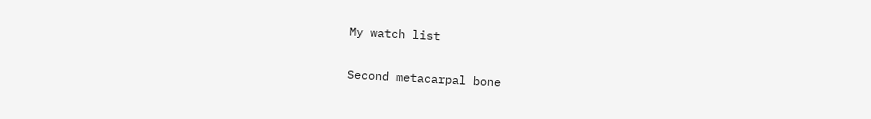My watch list

Second metacarpal bone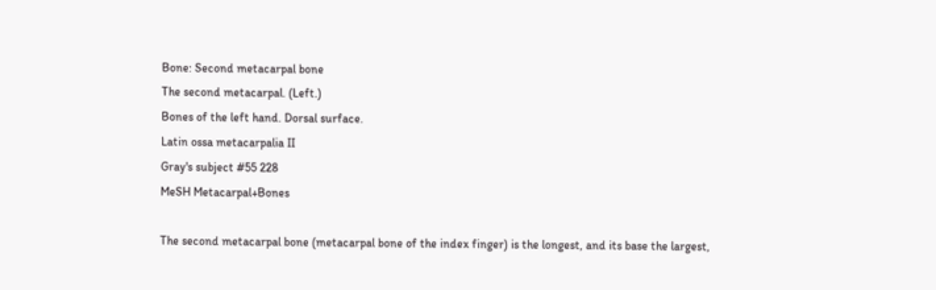Bone: Second metacarpal bone
The second metacarpal. (Left.)
Bones of the left hand. Dorsal surface.
Latin ossa metacarpalia II
Gray's subject #55 228
MeSH Metacarpal+Bones

The second metacarpal bone (metacarpal bone of the index finger) is the longest, and its base the largest,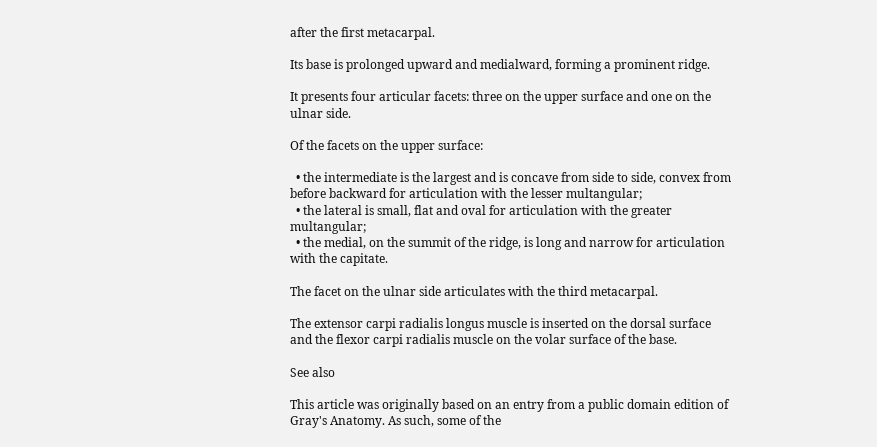after the first metacarpal.

Its base is prolonged upward and medialward, forming a prominent ridge.

It presents four articular facets: three on the upper surface and one on the ulnar side.

Of the facets on the upper surface:

  • the intermediate is the largest and is concave from side to side, convex from before backward for articulation with the lesser multangular;
  • the lateral is small, flat and oval for articulation with the greater multangular;
  • the medial, on the summit of the ridge, is long and narrow for articulation with the capitate.

The facet on the ulnar side articulates with the third metacarpal.

The extensor carpi radialis longus muscle is inserted on the dorsal surface and the flexor carpi radialis muscle on the volar surface of the base.

See also

This article was originally based on an entry from a public domain edition of Gray's Anatomy. As such, some of the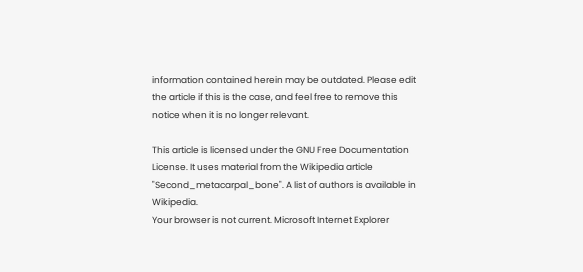information contained herein may be outdated. Please edit the article if this is the case, and feel free to remove this notice when it is no longer relevant.

This article is licensed under the GNU Free Documentation License. It uses material from the Wikipedia article "Second_metacarpal_bone". A list of authors is available in Wikipedia.
Your browser is not current. Microsoft Internet Explorer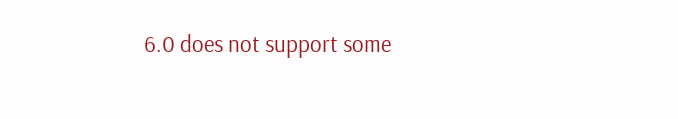6.0 does not support some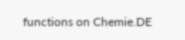functions on Chemie.DE